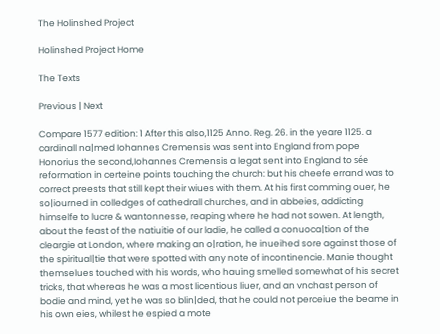The Holinshed Project

Holinshed Project Home

The Texts

Previous | Next

Compare 1577 edition: 1 After this also,1125 Anno. Reg. 26. in the yeare 1125. a cardinall na|med Iohannes Cremensis was sent into England from pope Honorius the second,Iohannes Cremensis a legat sent into England to sée reformation in certeine points touching the church: but his cheefe errand was to correct preests that still kept their wiues with them. At his first comming ouer, he so|iourned in colledges of cathedrall churches, and in abbeies, addicting himselfe to lucre & wantonnesse, reaping where he had not sowen. At length, about the feast of the natiuitie of our ladie, he called a conuoca|tion of the cleargie at London, where making an o|ration, he inueihed sore against those of the spiritual|tie that were spotted with any note of incontinencie. Manie thought themselues touched with his words, who hauing smelled somewhat of his secret tricks, that whereas he was a most licentious liuer, and an vnchast person of bodie and mind, yet he was so blin|ded, that he could not perceiue the beame in his own eies, whilest he espied a mote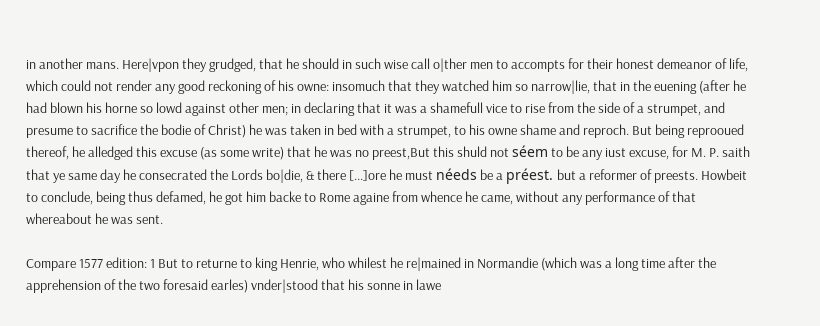in another mans. Here|vpon they grudged, that he should in such wise call o|ther men to accompts for their honest demeanor of life, which could not render any good reckoning of his owne: insomuch that they watched him so narrow|lie, that in the euening (after he had blown his horne so lowd against other men; in declaring that it was a shamefull vice to rise from the side of a strumpet, and presume to sacrifice the bodie of Christ) he was taken in bed with a strumpet, to his owne shame and reproch. But being reprooued thereof, he alledged this excuse (as some write) that he was no preest,But this shuld not séem to be any iust excuse, for M. P. saith that ye same day he consecrated the Lords bo|die, & there [...]ore he must néeds be a préest. but a reformer of preests. Howbeit to conclude, being thus defamed, he got him backe to Rome againe from whence he came, without any performance of that whereabout he was sent.

Compare 1577 edition: 1 But to returne to king Henrie, who whilest he re|mained in Normandie (which was a long time after the apprehension of the two foresaid earles) vnder|stood that his sonne in lawe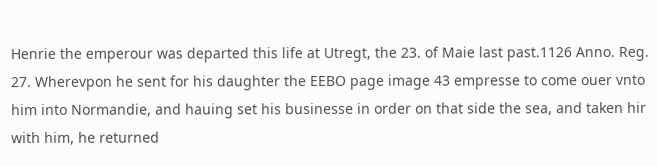Henrie the emperour was departed this life at Utregt, the 23. of Maie last past.1126 Anno. Reg. 27. Wherevpon he sent for his daughter the EEBO page image 43 empresse to come ouer vnto him into Normandie, and hauing set his businesse in order on that side the sea, and taken hir with him, he returned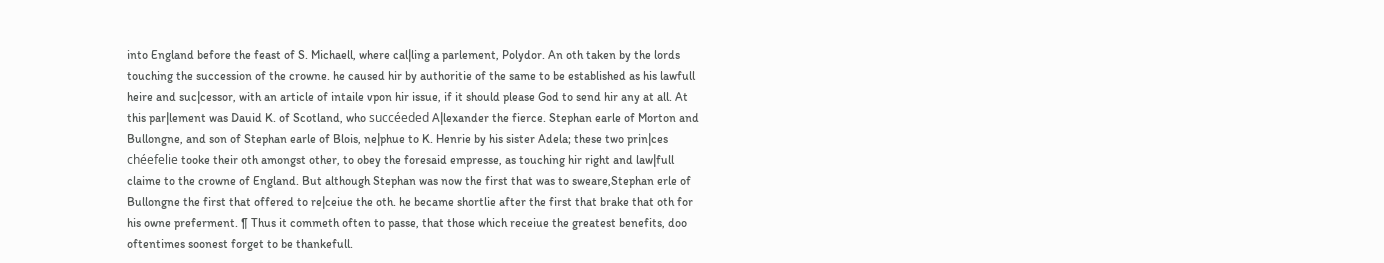into England before the feast of S. Michaell, where cal|ling a parlement, Polydor. An oth taken by the lords touching the succession of the crowne. he caused hir by authoritie of the same to be established as his lawfull heire and suc|cessor, with an article of intaile vpon hir issue, if it should please God to send hir any at all. At this par|lement was Dauid K. of Scotland, who succéeded A|lexander the fierce. Stephan earle of Morton and Bullongne, and son of Stephan earle of Blois, ne|phue to K. Henrie by his sister Adela; these two prin|ces chéefelie tooke their oth amongst other, to obey the foresaid empresse, as touching hir right and law|full claime to the crowne of England. But although Stephan was now the first that was to sweare,Stephan erle of Bullongne the first that offered to re|ceiue the oth. he became shortlie after the first that brake that oth for his owne preferment. ¶ Thus it commeth often to passe, that those which receiue the greatest benefits, doo oftentimes soonest forget to be thankefull.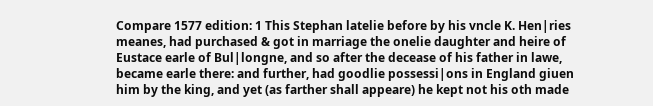Compare 1577 edition: 1 This Stephan latelie before by his vncle K. Hen|ries meanes, had purchased & got in marriage the onelie daughter and heire of Eustace earle of Bul|longne, and so after the decease of his father in lawe, became earle there: and further, had goodlie possessi|ons in England giuen him by the king, and yet (as farther shall appeare) he kept not his oth made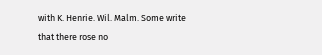with K. Henrie. Wil. Malm. Some write that there rose no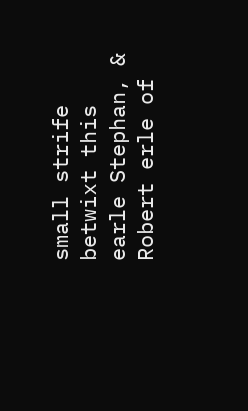small strife betwixt this earle Stephan, & Robert erle of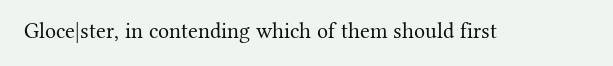Gloce|ster, in contending which of them should first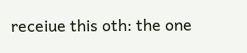receiue this oth: the one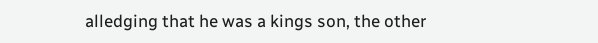alledging that he was a kings son, the other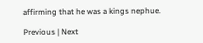affirming that he was a kings nephue.

Previous | Next